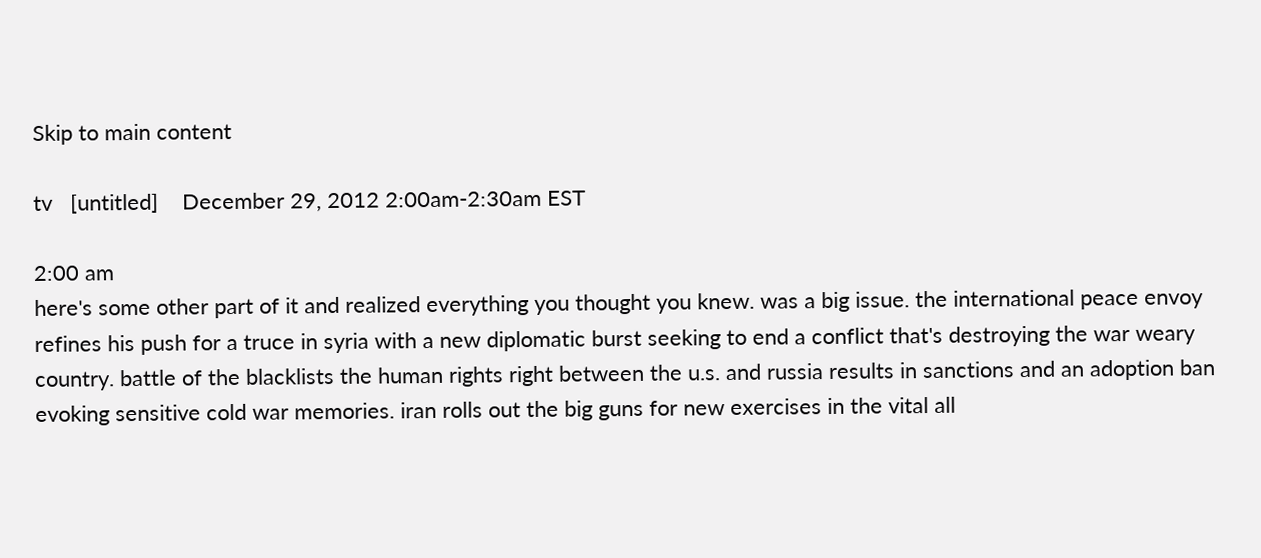Skip to main content

tv   [untitled]    December 29, 2012 2:00am-2:30am EST

2:00 am
here's some other part of it and realized everything you thought you knew. was a big issue. the international peace envoy refines his push for a truce in syria with a new diplomatic burst seeking to end a conflict that's destroying the war weary country. battle of the blacklists the human rights right between the u.s. and russia results in sanctions and an adoption ban evoking sensitive cold war memories. iran rolls out the big guns for new exercises in the vital all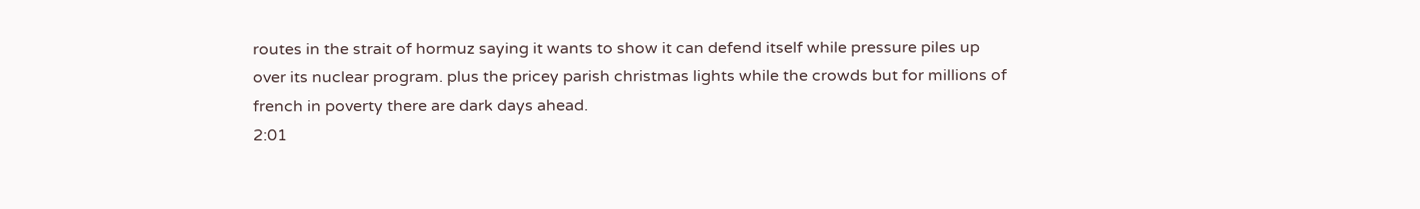routes in the strait of hormuz saying it wants to show it can defend itself while pressure piles up over its nuclear program. plus the pricey parish christmas lights while the crowds but for millions of french in poverty there are dark days ahead.
2:01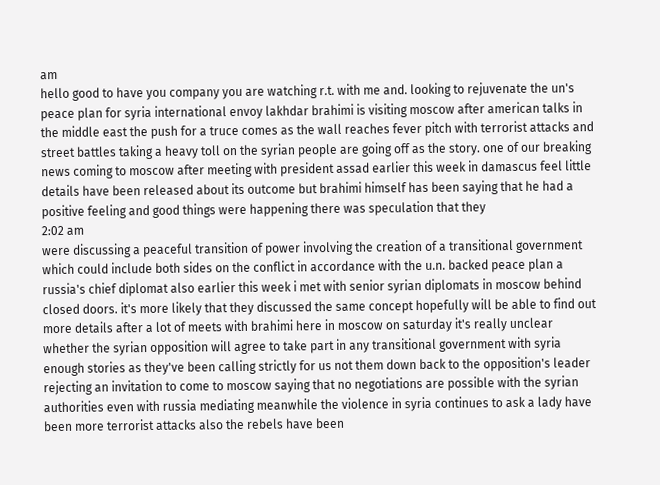am
hello good to have you company you are watching r.t. with me and. looking to rejuvenate the un's peace plan for syria international envoy lakhdar brahimi is visiting moscow after american talks in the middle east the push for a truce comes as the wall reaches fever pitch with terrorist attacks and street battles taking a heavy toll on the syrian people are going off as the story. one of our breaking news coming to moscow after meeting with president assad earlier this week in damascus feel little details have been released about its outcome but brahimi himself has been saying that he had a positive feeling and good things were happening there was speculation that they
2:02 am
were discussing a peaceful transition of power involving the creation of a transitional government which could include both sides on the conflict in accordance with the u.n. backed peace plan a russia's chief diplomat also earlier this week i met with senior syrian diplomats in moscow behind closed doors. it's more likely that they discussed the same concept hopefully will be able to find out more details after a lot of meets with brahimi here in moscow on saturday it's really unclear whether the syrian opposition will agree to take part in any transitional government with syria enough stories as they've been calling strictly for us not them down back to the opposition's leader rejecting an invitation to come to moscow saying that no negotiations are possible with the syrian authorities even with russia mediating meanwhile the violence in syria continues to ask a lady have been more terrorist attacks also the rebels have been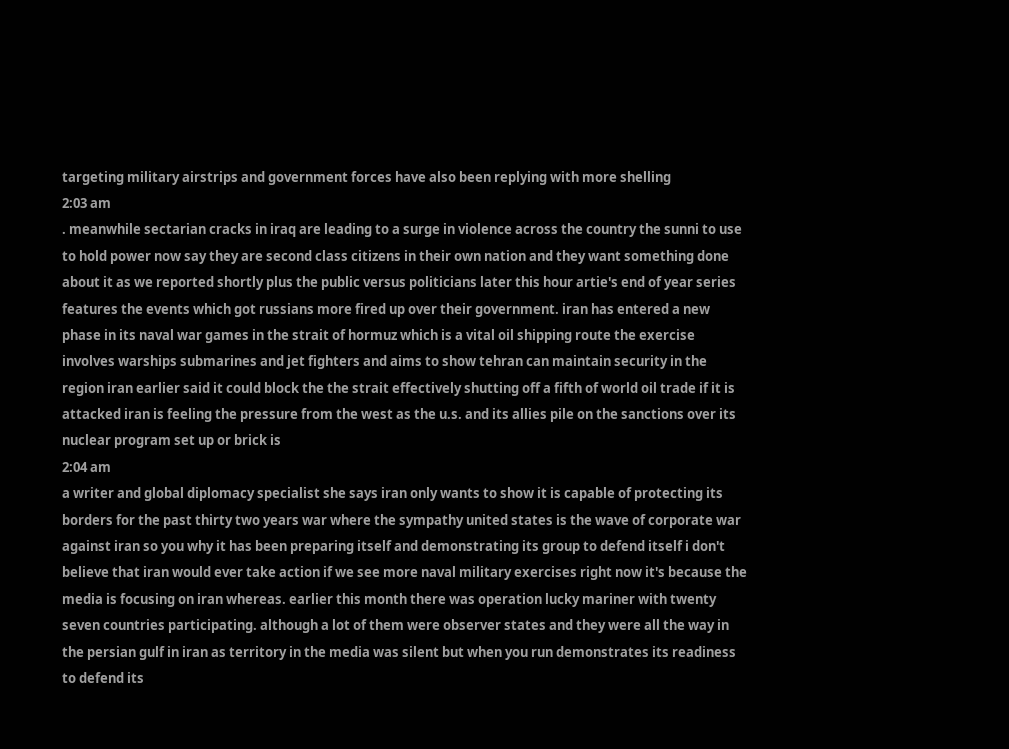targeting military airstrips and government forces have also been replying with more shelling
2:03 am
. meanwhile sectarian cracks in iraq are leading to a surge in violence across the country the sunni to use to hold power now say they are second class citizens in their own nation and they want something done about it as we reported shortly plus the public versus politicians later this hour artie's end of year series features the events which got russians more fired up over their government. iran has entered a new phase in its naval war games in the strait of hormuz which is a vital oil shipping route the exercise involves warships submarines and jet fighters and aims to show tehran can maintain security in the region iran earlier said it could block the the strait effectively shutting off a fifth of world oil trade if it is attacked iran is feeling the pressure from the west as the u.s. and its allies pile on the sanctions over its nuclear program set up or brick is
2:04 am
a writer and global diplomacy specialist she says iran only wants to show it is capable of protecting its borders for the past thirty two years war where the sympathy united states is the wave of corporate war against iran so you why it has been preparing itself and demonstrating its group to defend itself i don't believe that iran would ever take action if we see more naval military exercises right now it's because the media is focusing on iran whereas. earlier this month there was operation lucky mariner with twenty seven countries participating. although a lot of them were observer states and they were all the way in the persian gulf in iran as territory in the media was silent but when you run demonstrates its readiness to defend its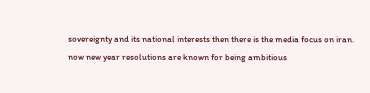sovereignty and its national interests then there is the media focus on iran. now new year resolutions are known for being ambitious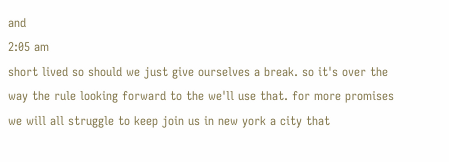and
2:05 am
short lived so should we just give ourselves a break. so it's over the way the rule looking forward to the we'll use that. for more promises we will all struggle to keep join us in new york a city that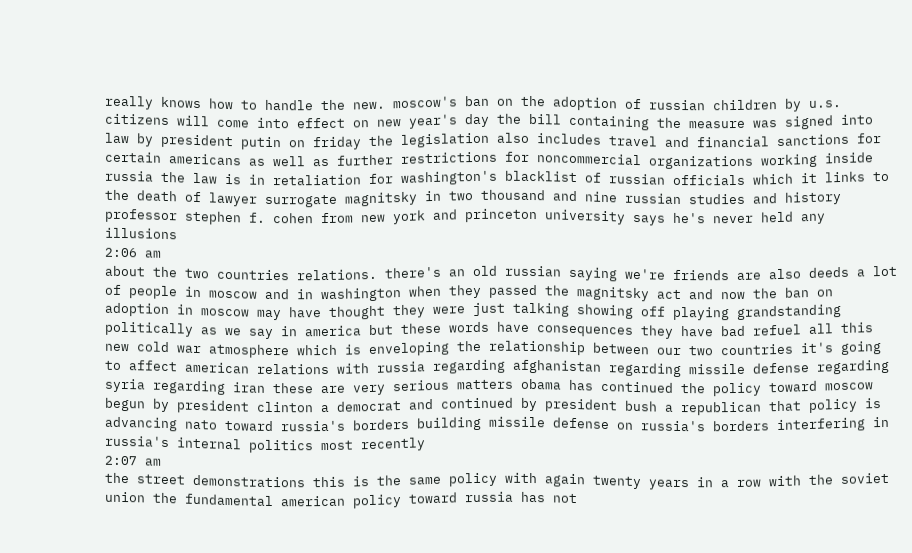really knows how to handle the new. moscow's ban on the adoption of russian children by u.s. citizens will come into effect on new year's day the bill containing the measure was signed into law by president putin on friday the legislation also includes travel and financial sanctions for certain americans as well as further restrictions for noncommercial organizations working inside russia the law is in retaliation for washington's blacklist of russian officials which it links to the death of lawyer surrogate magnitsky in two thousand and nine russian studies and history professor stephen f. cohen from new york and princeton university says he's never held any illusions
2:06 am
about the two countries relations. there's an old russian saying we're friends are also deeds a lot of people in moscow and in washington when they passed the magnitsky act and now the ban on adoption in moscow may have thought they were just talking showing off playing grandstanding politically as we say in america but these words have consequences they have bad refuel all this new cold war atmosphere which is enveloping the relationship between our two countries it's going to affect american relations with russia regarding afghanistan regarding missile defense regarding syria regarding iran these are very serious matters obama has continued the policy toward moscow begun by president clinton a democrat and continued by president bush a republican that policy is advancing nato toward russia's borders building missile defense on russia's borders interfering in russia's internal politics most recently
2:07 am
the street demonstrations this is the same policy with again twenty years in a row with the soviet union the fundamental american policy toward russia has not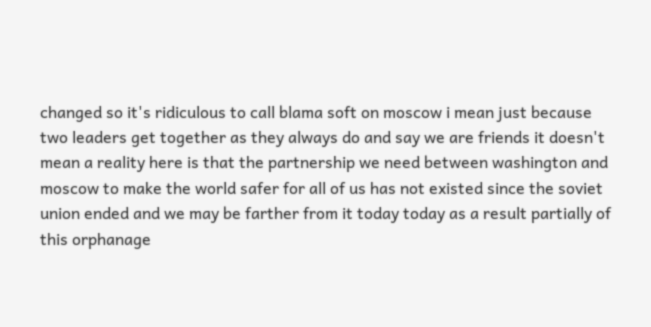changed so it's ridiculous to call blama soft on moscow i mean just because two leaders get together as they always do and say we are friends it doesn't mean a reality here is that the partnership we need between washington and moscow to make the world safer for all of us has not existed since the soviet union ended and we may be farther from it today today as a result partially of this orphanage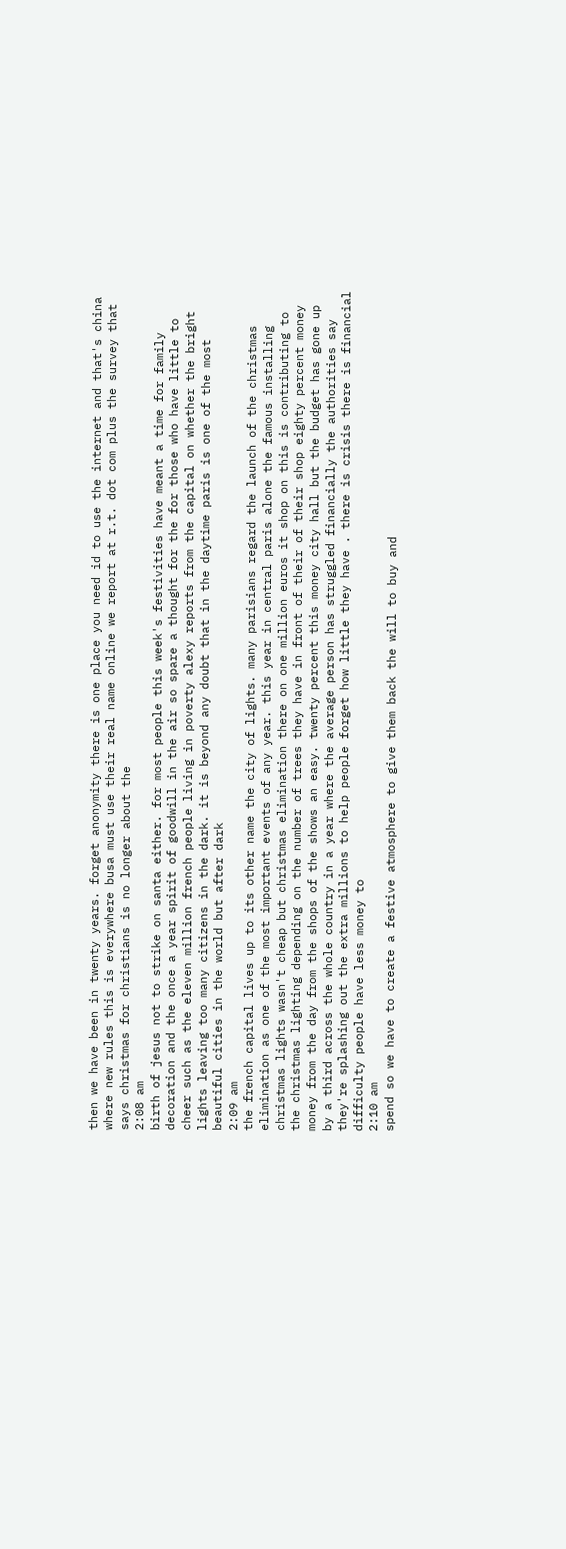then we have been in twenty years. forget anonymity there is one place you need id to use the internet and that's china where new rules this is everywhere busa must use their real name online we report at r.t. dot com plus the survey that says christmas for christians is no longer about the
2:08 am
birth of jesus not to strike on santa either. for most people this week's festivities have meant a time for family decoration and the once a year spirit of goodwill in the air so spare a thought for the for those who have little to cheer such as the eleven million french people living in poverty alexy reports from the capital on whether the bright lights leaving too many citizens in the dark. it is beyond any doubt that in the daytime paris is one of the most beautiful cities in the world but after dark
2:09 am
the french capital lives up to its other name the city of lights. many parisians regard the launch of the christmas elimination as one of the most important events of any year. this year in central paris alone the famous installing christmas lights wasn't cheap but christmas elimination there on one million euros it shop on this is contributing to the christmas lighting depending on the number of trees they have in front of their of their shop eighty percent money money from the day from the shops of the shows an easy. twenty percent this money city hall but the budget has gone up by a third across the whole country in a year where the average person has struggled financially the authorities say they're splashing out the extra millions to help people forget how little they have . there is crisis there is financial difficulty people have less money to
2:10 am
spend so we have to create a festive atmosphere to give them back the will to buy and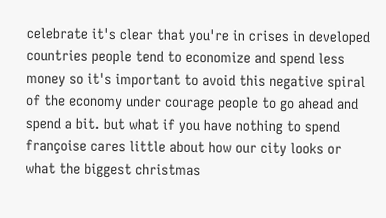celebrate it's clear that you're in crises in developed countries people tend to economize and spend less money so it's important to avoid this negative spiral of the economy under courage people to go ahead and spend a bit. but what if you have nothing to spend françoise cares little about how our city looks or what the biggest christmas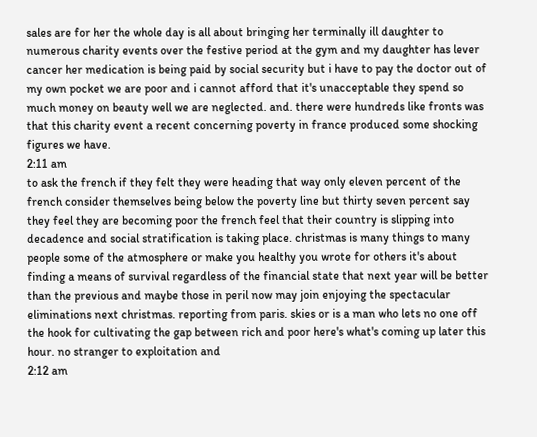sales are for her the whole day is all about bringing her terminally ill daughter to numerous charity events over the festive period at the gym and my daughter has lever cancer her medication is being paid by social security but i have to pay the doctor out of my own pocket we are poor and i cannot afford that it's unacceptable they spend so much money on beauty well we are neglected. and. there were hundreds like fronts was that this charity event a recent concerning poverty in france produced some shocking figures we have.
2:11 am
to ask the french if they felt they were heading that way only eleven percent of the french consider themselves being below the poverty line but thirty seven percent say they feel they are becoming poor the french feel that their country is slipping into decadence and social stratification is taking place. christmas is many things to many people some of the atmosphere or make you healthy you wrote for others it's about finding a means of survival regardless of the financial state that next year will be better than the previous and maybe those in peril now may join enjoying the spectacular eliminations next christmas. reporting from paris. skies or is a man who lets no one off the hook for cultivating the gap between rich and poor here's what's coming up later this hour. no stranger to exploitation and
2:12 am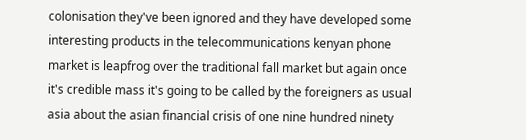colonisation they've been ignored and they have developed some interesting products in the telecommunications kenyan phone market is leapfrog over the traditional fall market but again once it's credible mass it's going to be called by the foreigners as usual asia about the asian financial crisis of one nine hundred ninety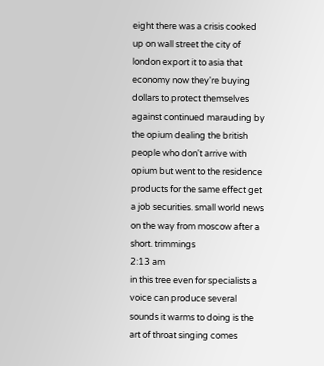eight there was a crisis cooked up on wall street the city of london export it to asia that economy now they're buying dollars to protect themselves against continued marauding by the opium dealing the british people who don't arrive with opium but went to the residence products for the same effect get a job securities. small world news on the way from moscow after a short. trimmings
2:13 am
in this tree even for specialists a voice can produce several sounds it warms to doing is the art of throat singing comes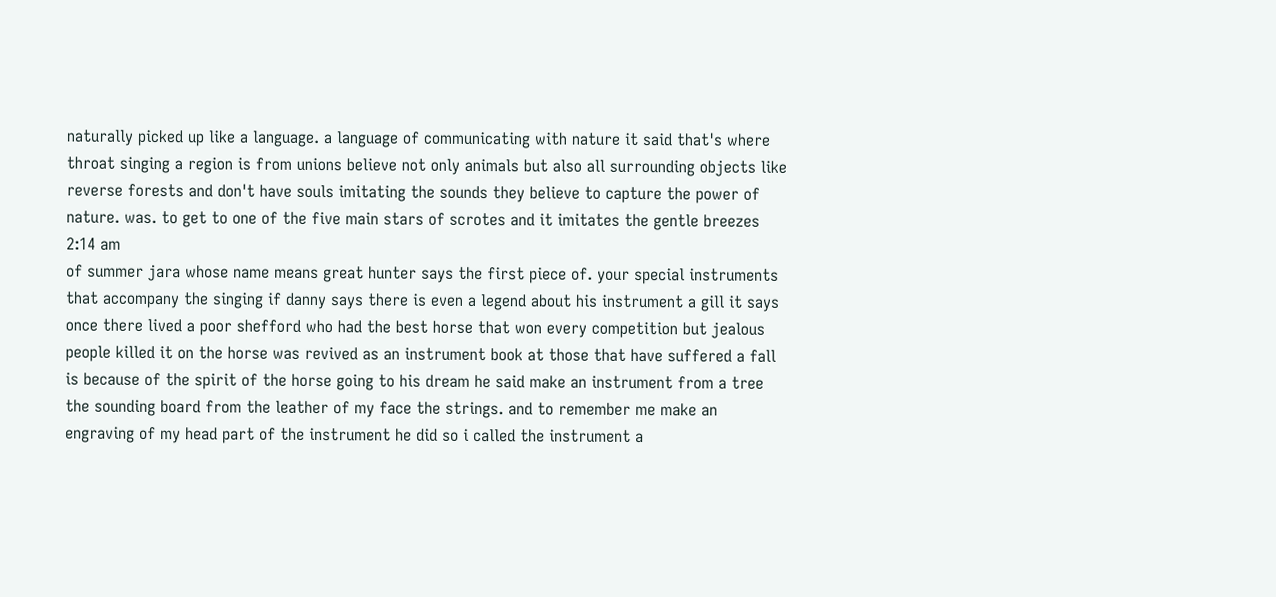naturally picked up like a language. a language of communicating with nature it said that's where throat singing a region is from unions believe not only animals but also all surrounding objects like reverse forests and don't have souls imitating the sounds they believe to capture the power of nature. was. to get to one of the five main stars of scrotes and it imitates the gentle breezes
2:14 am
of summer jara whose name means great hunter says the first piece of. your special instruments that accompany the singing if danny says there is even a legend about his instrument a gill it says once there lived a poor shefford who had the best horse that won every competition but jealous people killed it on the horse was revived as an instrument book at those that have suffered a fall is because of the spirit of the horse going to his dream he said make an instrument from a tree the sounding board from the leather of my face the strings. and to remember me make an engraving of my head part of the instrument he did so i called the instrument a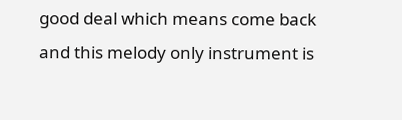good deal which means come back and this melody only instrument is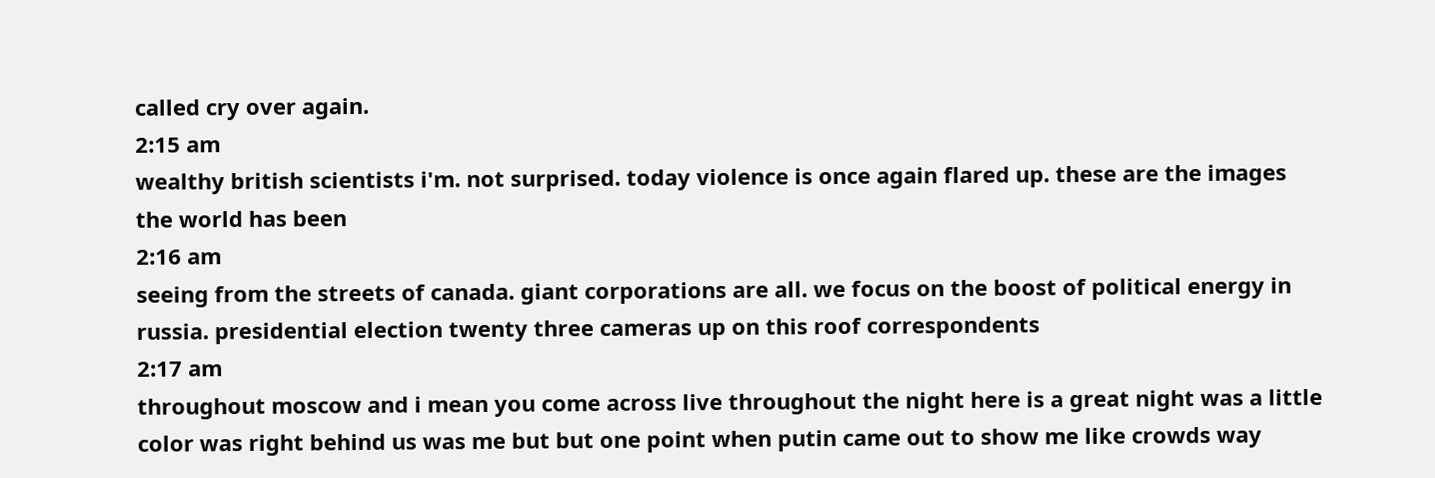called cry over again.
2:15 am
wealthy british scientists i'm. not surprised. today violence is once again flared up. these are the images the world has been
2:16 am
seeing from the streets of canada. giant corporations are all. we focus on the boost of political energy in russia. presidential election twenty three cameras up on this roof correspondents
2:17 am
throughout moscow and i mean you come across live throughout the night here is a great night was a little color was right behind us was me but but one point when putin came out to show me like crowds way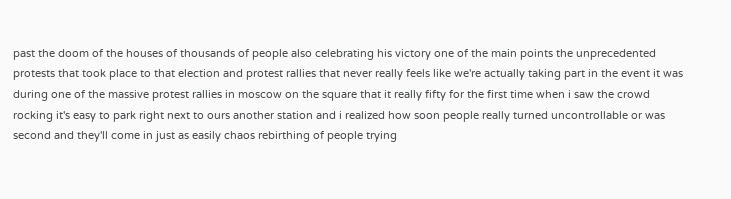past the doom of the houses of thousands of people also celebrating his victory one of the main points the unprecedented protests that took place to that election and protest rallies that never really feels like we're actually taking part in the event it was during one of the massive protest rallies in moscow on the square that it really fifty for the first time when i saw the crowd rocking it's easy to park right next to ours another station and i realized how soon people really turned uncontrollable or was second and they'll come in just as easily chaos rebirthing of people trying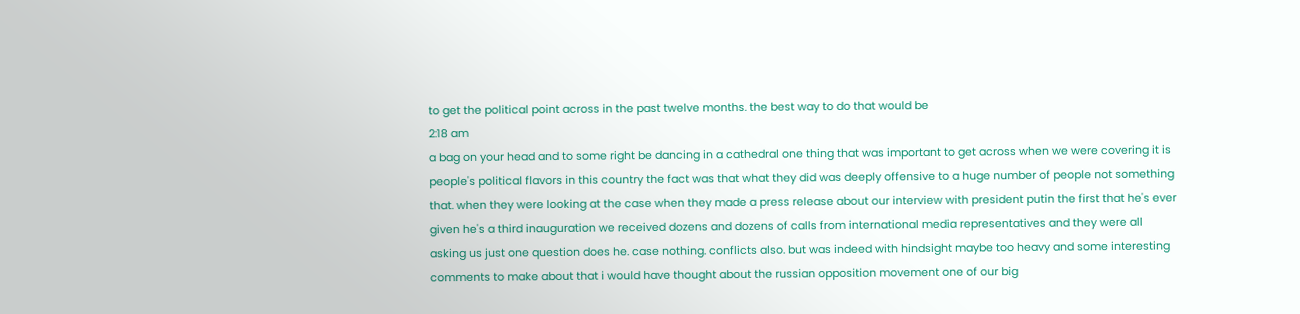to get the political point across in the past twelve months. the best way to do that would be
2:18 am
a bag on your head and to some right be dancing in a cathedral one thing that was important to get across when we were covering it is people's political flavors in this country the fact was that what they did was deeply offensive to a huge number of people not something that. when they were looking at the case when they made a press release about our interview with president putin the first that he's ever given he's a third inauguration we received dozens and dozens of calls from international media representatives and they were all asking us just one question does he. case nothing. conflicts also. but was indeed with hindsight maybe too heavy and some interesting comments to make about that i would have thought about the russian opposition movement one of our big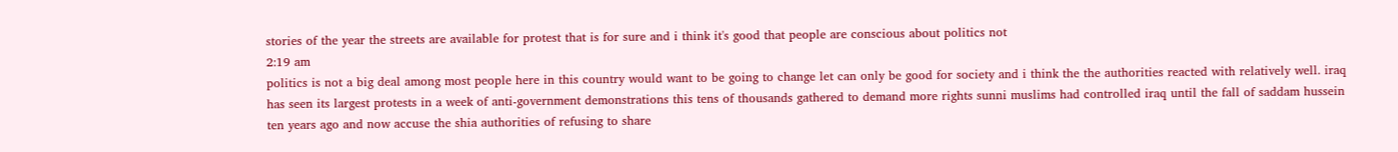stories of the year the streets are available for protest that is for sure and i think it's good that people are conscious about politics not
2:19 am
politics is not a big deal among most people here in this country would want to be going to change let can only be good for society and i think the the authorities reacted with relatively well. iraq has seen its largest protests in a week of anti-government demonstrations this tens of thousands gathered to demand more rights sunni muslims had controlled iraq until the fall of saddam hussein ten years ago and now accuse the shia authorities of refusing to share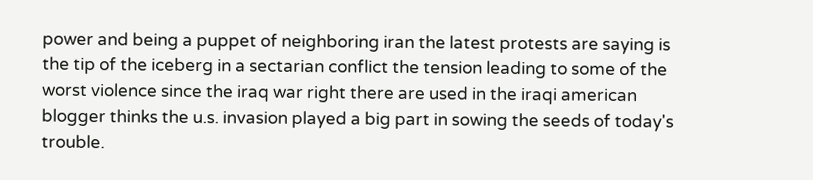power and being a puppet of neighboring iran the latest protests are saying is the tip of the iceberg in a sectarian conflict the tension leading to some of the worst violence since the iraq war right there are used in the iraqi american blogger thinks the u.s. invasion played a big part in sowing the seeds of today's trouble.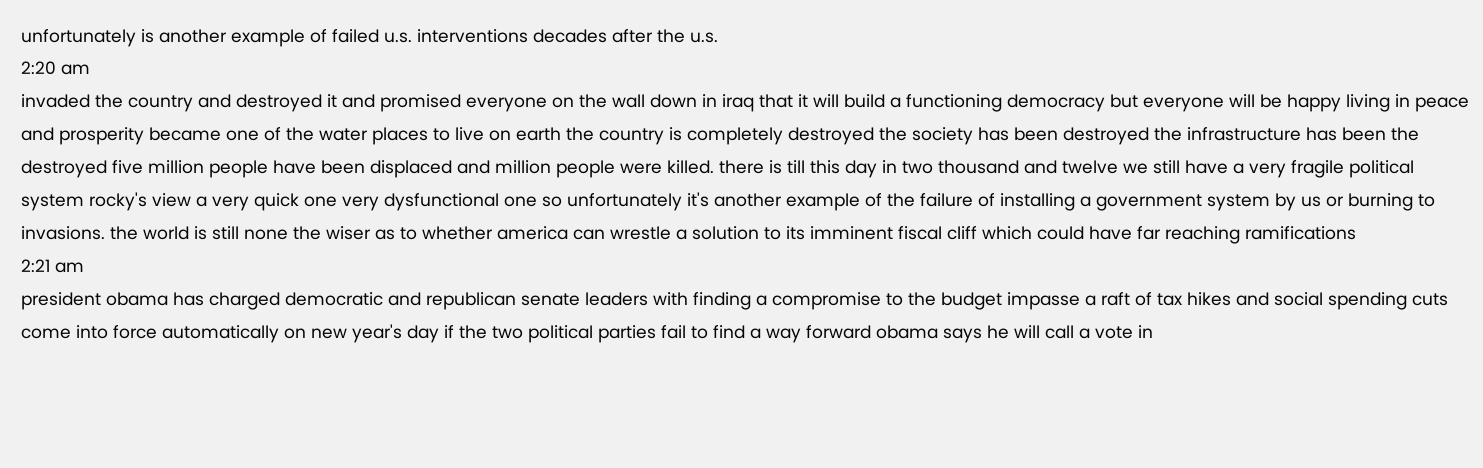unfortunately is another example of failed u.s. interventions decades after the u.s.
2:20 am
invaded the country and destroyed it and promised everyone on the wall down in iraq that it will build a functioning democracy but everyone will be happy living in peace and prosperity became one of the water places to live on earth the country is completely destroyed the society has been destroyed the infrastructure has been the destroyed five million people have been displaced and million people were killed. there is till this day in two thousand and twelve we still have a very fragile political system rocky's view a very quick one very dysfunctional one so unfortunately it's another example of the failure of installing a government system by us or burning to invasions. the world is still none the wiser as to whether america can wrestle a solution to its imminent fiscal cliff which could have far reaching ramifications
2:21 am
president obama has charged democratic and republican senate leaders with finding a compromise to the budget impasse a raft of tax hikes and social spending cuts come into force automatically on new year's day if the two political parties fail to find a way forward obama says he will call a vote in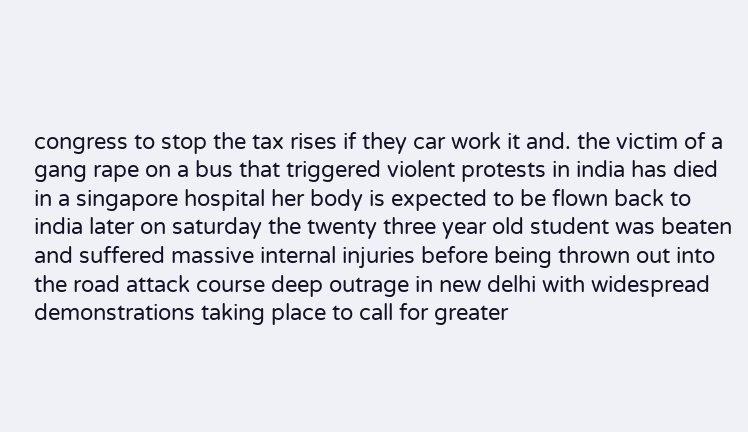congress to stop the tax rises if they car work it and. the victim of a gang rape on a bus that triggered violent protests in india has died in a singapore hospital her body is expected to be flown back to india later on saturday the twenty three year old student was beaten and suffered massive internal injuries before being thrown out into the road attack course deep outrage in new delhi with widespread demonstrations taking place to call for greater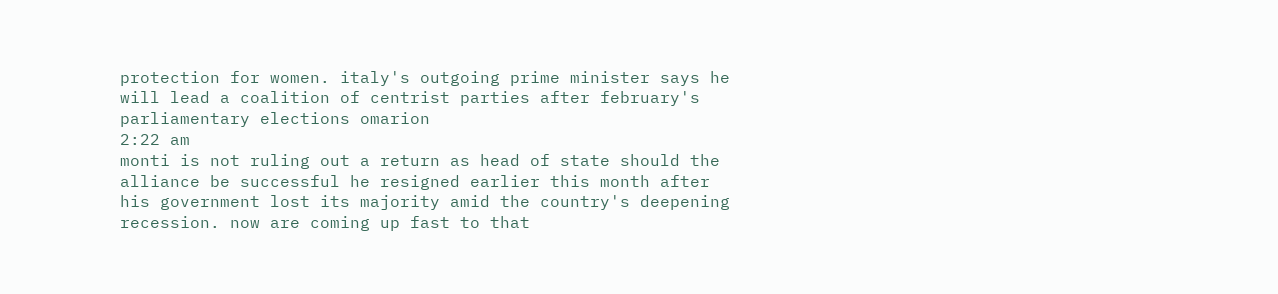protection for women. italy's outgoing prime minister says he will lead a coalition of centrist parties after february's parliamentary elections omarion
2:22 am
monti is not ruling out a return as head of state should the alliance be successful he resigned earlier this month after his government lost its majority amid the country's deepening recession. now are coming up fast to that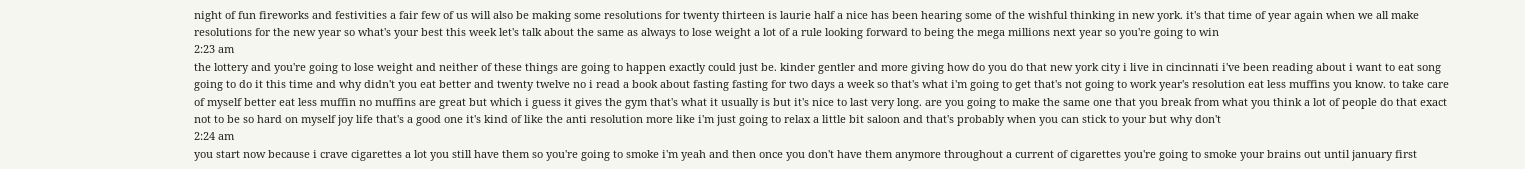night of fun fireworks and festivities a fair few of us will also be making some resolutions for twenty thirteen is laurie half a nice has been hearing some of the wishful thinking in new york. it's that time of year again when we all make resolutions for the new year so what's your best this week let's talk about the same as always to lose weight a lot of a rule looking forward to being the mega millions next year so you're going to win
2:23 am
the lottery and you're going to lose weight and neither of these things are going to happen exactly could just be. kinder gentler and more giving how do you do that new york city i live in cincinnati i've been reading about i want to eat song going to do it this time and why didn't you eat better and twenty twelve no i read a book about fasting fasting for two days a week so that's what i'm going to get that's not going to work year's resolution eat less muffins you know. to take care of myself better eat less muffin no muffins are great but which i guess it gives the gym that's what it usually is but it's nice to last very long. are you going to make the same one that you break from what you think a lot of people do that exact not to be so hard on myself joy life that's a good one it's kind of like the anti resolution more like i'm just going to relax a little bit saloon and that's probably when you can stick to your but why don't
2:24 am
you start now because i crave cigarettes a lot you still have them so you're going to smoke i'm yeah and then once you don't have them anymore throughout a current of cigarettes you're going to smoke your brains out until january first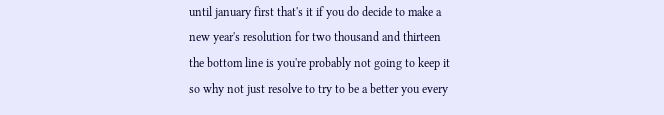until january first that's it if you do decide to make a new year's resolution for two thousand and thirteen the bottom line is you're probably not going to keep it so why not just resolve to try to be a better you every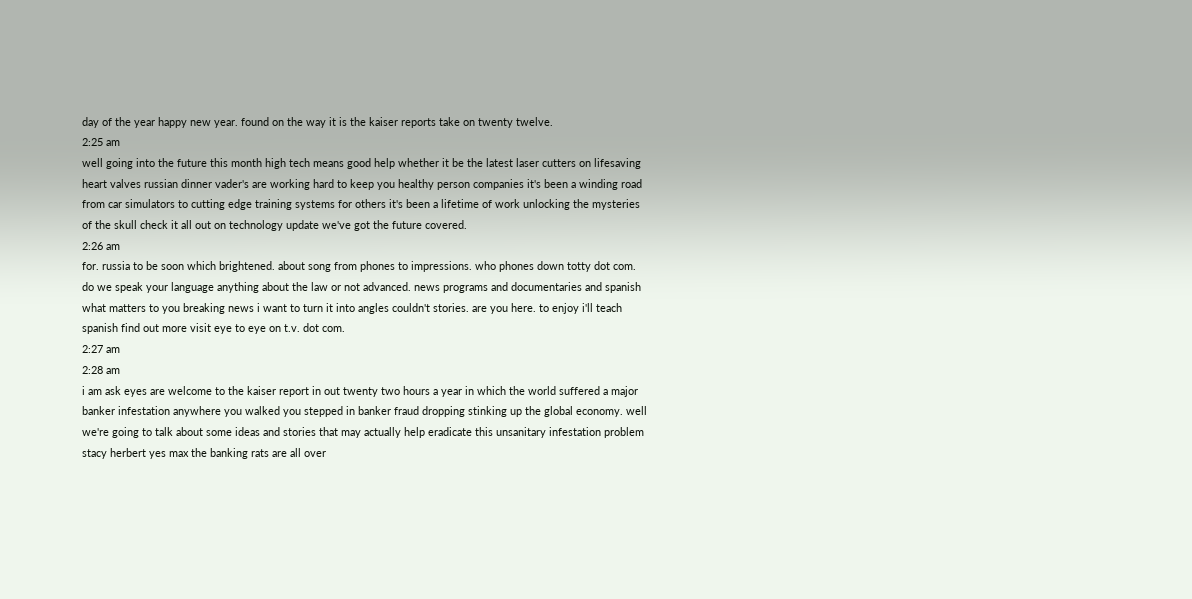day of the year happy new year. found on the way it is the kaiser reports take on twenty twelve.
2:25 am
well going into the future this month high tech means good help whether it be the latest laser cutters on lifesaving heart valves russian dinner vader's are working hard to keep you healthy person companies it's been a winding road from car simulators to cutting edge training systems for others it's been a lifetime of work unlocking the mysteries of the skull check it all out on technology update we've got the future covered.
2:26 am
for. russia to be soon which brightened. about song from phones to impressions. who phones down totty dot com. do we speak your language anything about the law or not advanced. news programs and documentaries and spanish what matters to you breaking news i want to turn it into angles couldn't stories. are you here. to enjoy i'll teach spanish find out more visit eye to eye on t.v. dot com.
2:27 am
2:28 am
i am ask eyes are welcome to the kaiser report in out twenty two hours a year in which the world suffered a major banker infestation anywhere you walked you stepped in banker fraud dropping stinking up the global economy. well we're going to talk about some ideas and stories that may actually help eradicate this unsanitary infestation problem stacy herbert yes max the banking rats are all over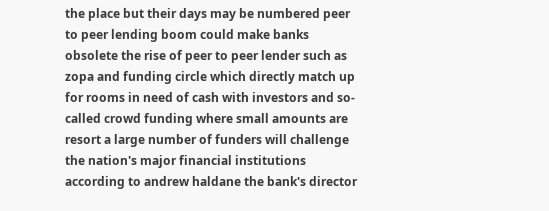the place but their days may be numbered peer to peer lending boom could make banks obsolete the rise of peer to peer lender such as zopa and funding circle which directly match up for rooms in need of cash with investors and so-called crowd funding where small amounts are resort a large number of funders will challenge the nation's major financial institutions according to andrew haldane the bank's director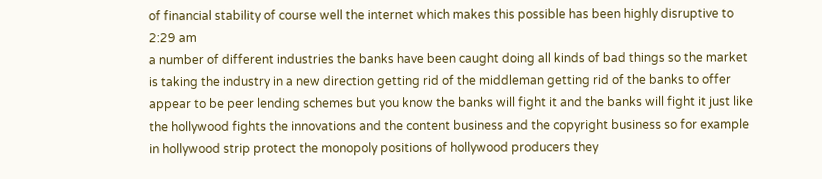of financial stability of course well the internet which makes this possible has been highly disruptive to
2:29 am
a number of different industries the banks have been caught doing all kinds of bad things so the market is taking the industry in a new direction getting rid of the middleman getting rid of the banks to offer appear to be peer lending schemes but you know the banks will fight it and the banks will fight it just like the hollywood fights the innovations and the content business and the copyright business so for example in hollywood strip protect the monopoly positions of hollywood producers they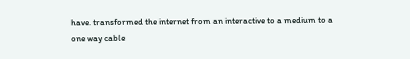have. transformed the internet from an interactive to a medium to a one way cable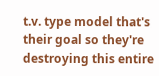t.v. type model that's their goal so they're destroying this entire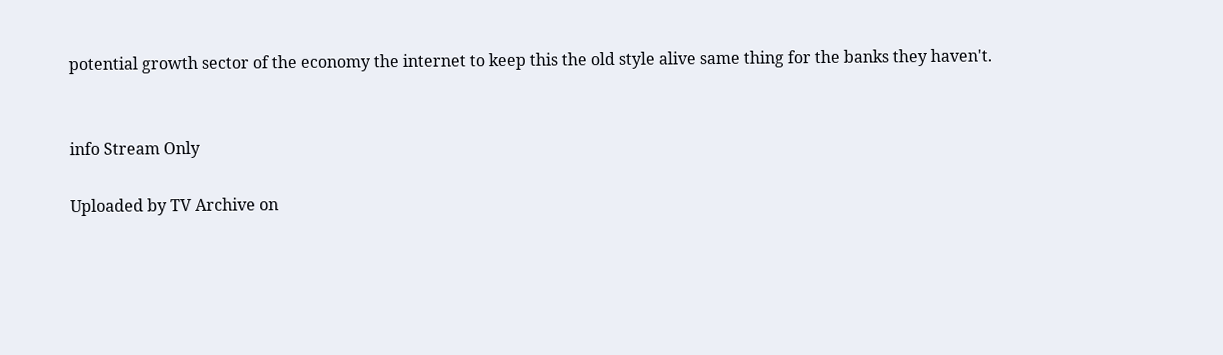potential growth sector of the economy the internet to keep this the old style alive same thing for the banks they haven't.


info Stream Only

Uploaded by TV Archive on